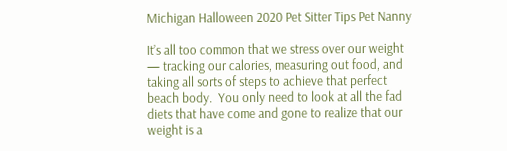Michigan Halloween 2020 Pet Sitter Tips Pet Nanny

It’s all too common that we stress over our weight — tracking our calories, measuring out food, and taking all sorts of steps to achieve that perfect beach body.  You only need to look at all the fad diets that have come and gone to realize that our weight is a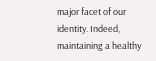major facet of our identity. Indeed, maintaining a healthy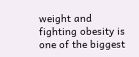weight and fighting obesity is one of the biggest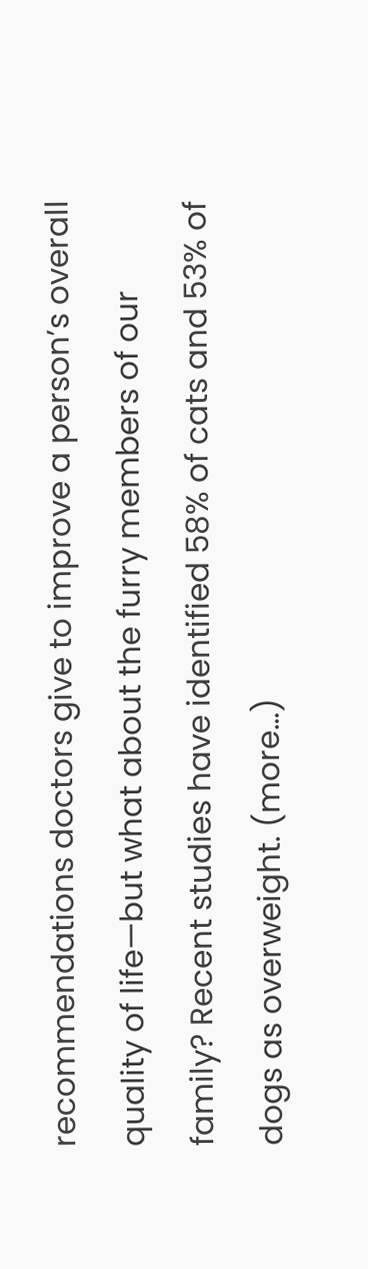recommendations doctors give to improve a person’s overall quality of life—but what about the furry members of our family? Recent studies have identified 58% of cats and 53% of dogs as overweight. (more…)